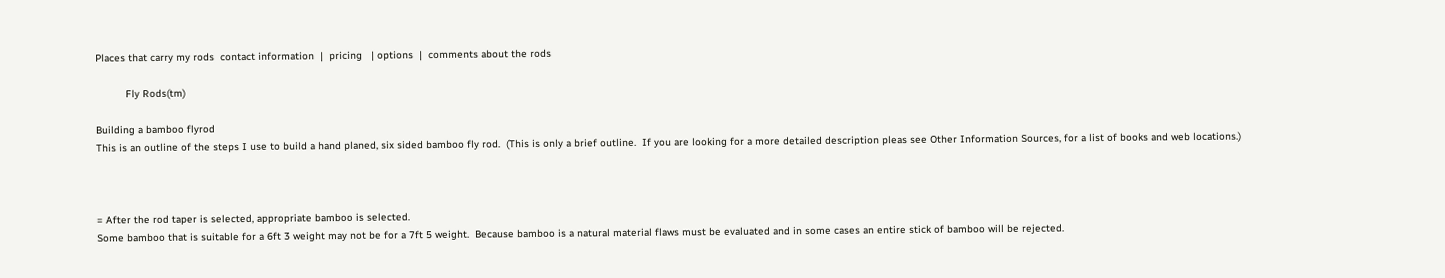Places that carry my rods  contact information  |  pricing   | options  |  comments about the rods

          Fly Rods(tm)

Building a bamboo flyrod
This is an outline of the steps I use to build a hand planed, six sided bamboo fly rod.  (This is only a brief outline.  If you are looking for a more detailed description pleas see Other Information Sources, for a list of books and web locations.)



= After the rod taper is selected, appropriate bamboo is selected.
Some bamboo that is suitable for a 6ft 3 weight may not be for a 7ft 5 weight.  Because bamboo is a natural material flaws must be evaluated and in some cases an entire stick of bamboo will be rejected.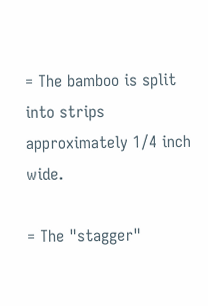= The bamboo is split into strips approximately 1/4 inch wide.

= The "stagger"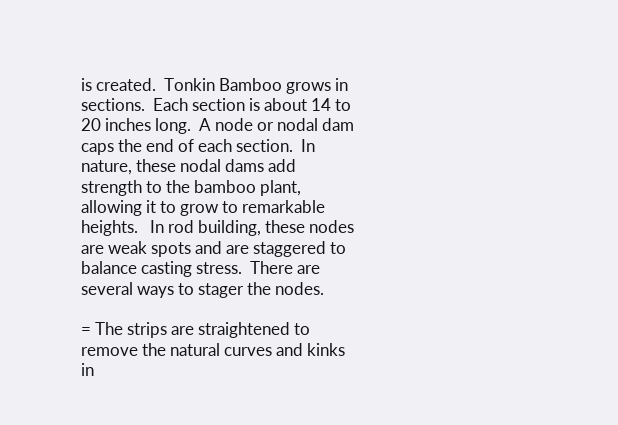is created.  Tonkin Bamboo grows in sections.  Each section is about 14 to 20 inches long.  A node or nodal dam caps the end of each section.  In nature, these nodal dams add strength to the bamboo plant, allowing it to grow to remarkable heights.   In rod building, these nodes are weak spots and are staggered to balance casting stress.  There are several ways to stager the nodes.

= The strips are straightened to remove the natural curves and kinks in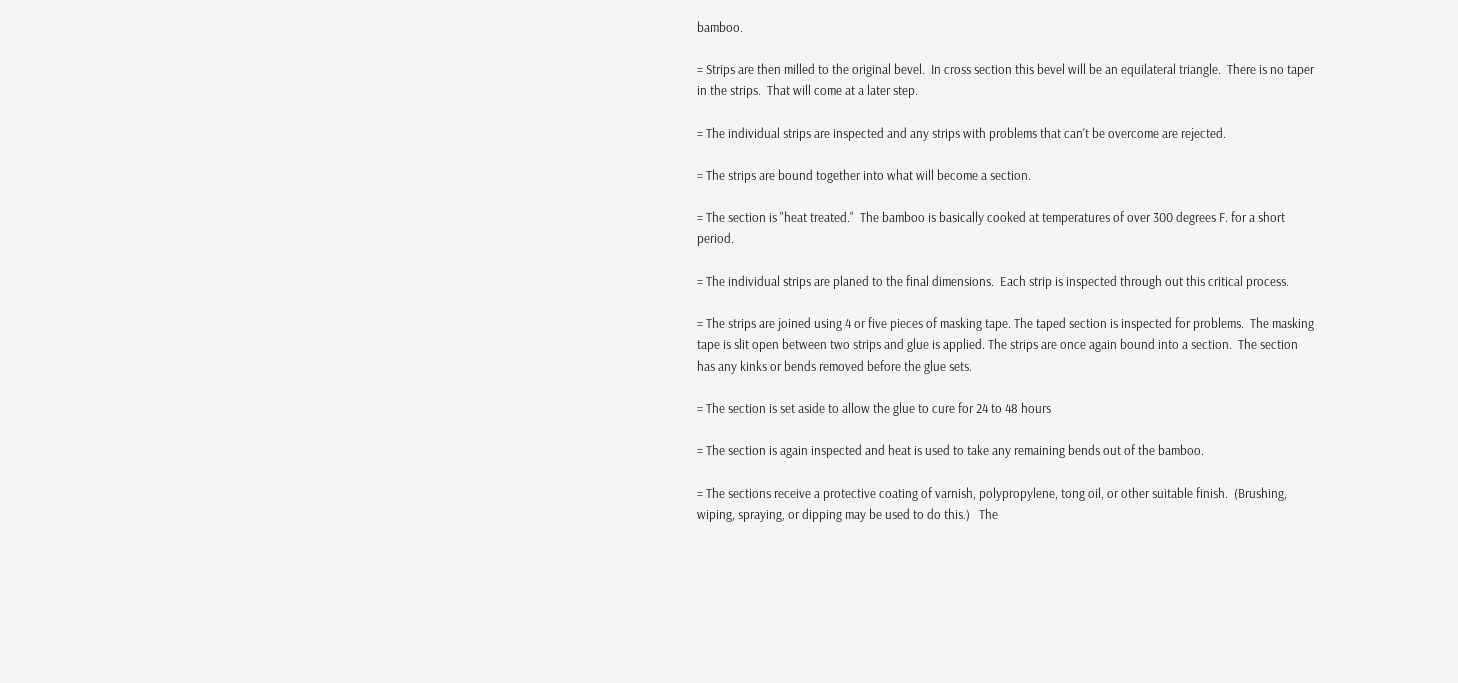bamboo.

= Strips are then milled to the original bevel.  In cross section this bevel will be an equilateral triangle.  There is no taper in the strips.  That will come at a later step.

= The individual strips are inspected and any strips with problems that can't be overcome are rejected.

= The strips are bound together into what will become a section.

= The section is "heat treated."  The bamboo is basically cooked at temperatures of over 300 degrees F. for a short period.

= The individual strips are planed to the final dimensions.  Each strip is inspected through out this critical process.

= The strips are joined using 4 or five pieces of masking tape. The taped section is inspected for problems.  The masking tape is slit open between two strips and glue is applied. The strips are once again bound into a section.  The section has any kinks or bends removed before the glue sets.

= The section is set aside to allow the glue to cure for 24 to 48 hours

= The section is again inspected and heat is used to take any remaining bends out of the bamboo.

= The sections receive a protective coating of varnish, polypropylene, tong oil, or other suitable finish.  (Brushing, wiping, spraying, or dipping may be used to do this.)   The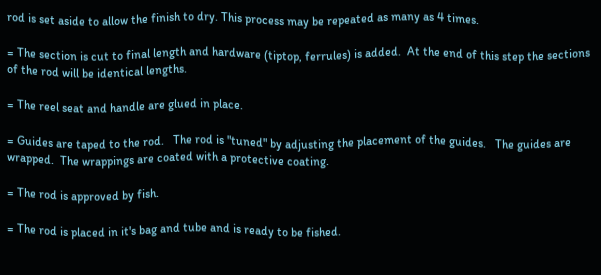rod is set aside to allow the finish to dry. This process may be repeated as many as 4 times.

= The section is cut to final length and hardware (tiptop, ferrules) is added.  At the end of this step the sections of the rod will be identical lengths.

= The reel seat and handle are glued in place.

= Guides are taped to the rod.   The rod is "tuned" by adjusting the placement of the guides.   The guides are wrapped.  The wrappings are coated with a protective coating.

= The rod is approved by fish.

= The rod is placed in it's bag and tube and is ready to be fished.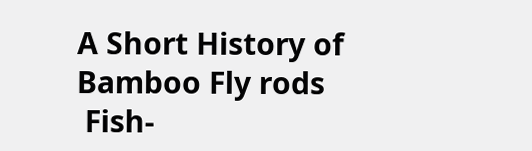A Short History of
Bamboo Fly rods
 Fish-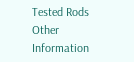Tested Rods
Other Information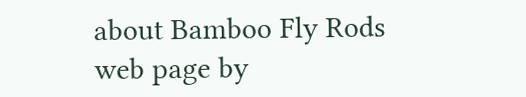about Bamboo Fly Rods
web page by